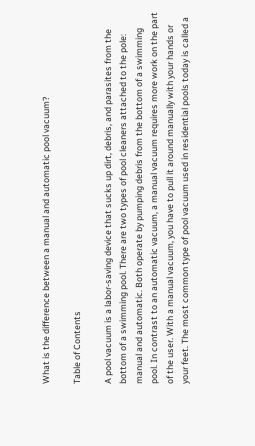What is the difference between a manual and automatic pool vacuum?

Table of Contents

A pool vacuum is a labor-saving device that sucks up dirt, debris, and parasites from the bottom of a swimming pool. There are two types of pool cleaners attached to the pole: manual and automatic. Both operate by pumping debris from the bottom of a swimming pool. In contrast to an automatic vacuum, a manual vacuum requires more work on the part of the user. With a manual vacuum, you have to pull it around manually with your hands or your feet. The most common type of pool vacuum used in residential pools today is called a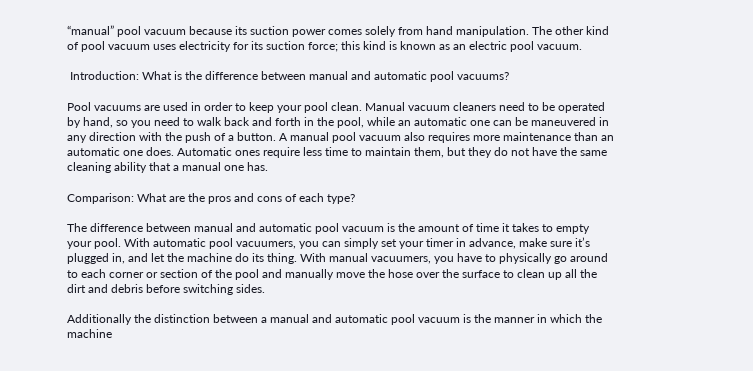“manual” pool vacuum because its suction power comes solely from hand manipulation. The other kind of pool vacuum uses electricity for its suction force; this kind is known as an electric pool vacuum.

 Introduction: What is the difference between manual and automatic pool vacuums?

Pool vacuums are used in order to keep your pool clean. Manual vacuum cleaners need to be operated by hand, so you need to walk back and forth in the pool, while an automatic one can be maneuvered in any direction with the push of a button. A manual pool vacuum also requires more maintenance than an automatic one does. Automatic ones require less time to maintain them, but they do not have the same cleaning ability that a manual one has.

Comparison: What are the pros and cons of each type?

The difference between manual and automatic pool vacuum is the amount of time it takes to empty your pool. With automatic pool vacuumers, you can simply set your timer in advance, make sure it’s plugged in, and let the machine do its thing. With manual vacuumers, you have to physically go around to each corner or section of the pool and manually move the hose over the surface to clean up all the dirt and debris before switching sides.

Additionally the distinction between a manual and automatic pool vacuum is the manner in which the machine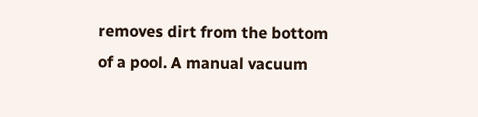removes dirt from the bottom of a pool. A manual vacuum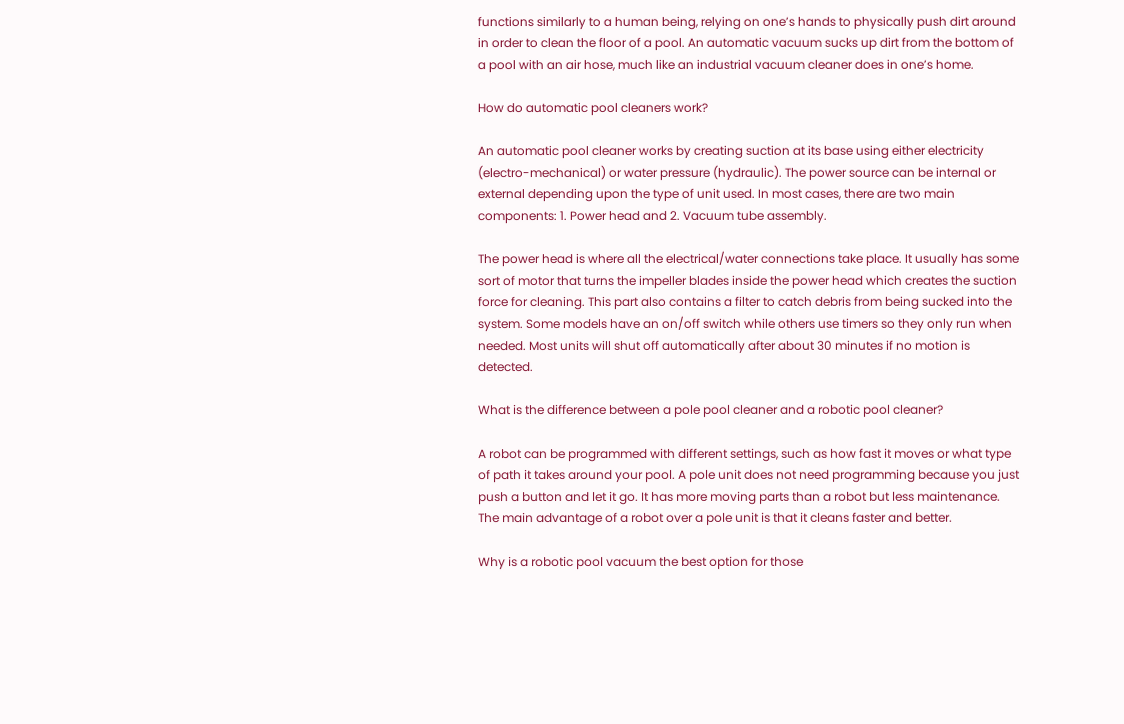functions similarly to a human being, relying on one’s hands to physically push dirt around in order to clean the floor of a pool. An automatic vacuum sucks up dirt from the bottom of a pool with an air hose, much like an industrial vacuum cleaner does in one’s home.

How do automatic pool cleaners work?

An automatic pool cleaner works by creating suction at its base using either electricity (electro-mechanical) or water pressure (hydraulic). The power source can be internal or external depending upon the type of unit used. In most cases, there are two main components: 1. Power head and 2. Vacuum tube assembly.

The power head is where all the electrical/water connections take place. It usually has some sort of motor that turns the impeller blades inside the power head which creates the suction force for cleaning. This part also contains a filter to catch debris from being sucked into the system. Some models have an on/off switch while others use timers so they only run when needed. Most units will shut off automatically after about 30 minutes if no motion is detected.

What is the difference between a pole pool cleaner and a robotic pool cleaner?

A robot can be programmed with different settings, such as how fast it moves or what type of path it takes around your pool. A pole unit does not need programming because you just push a button and let it go. It has more moving parts than a robot but less maintenance. The main advantage of a robot over a pole unit is that it cleans faster and better.

Why is a robotic pool vacuum the best option for those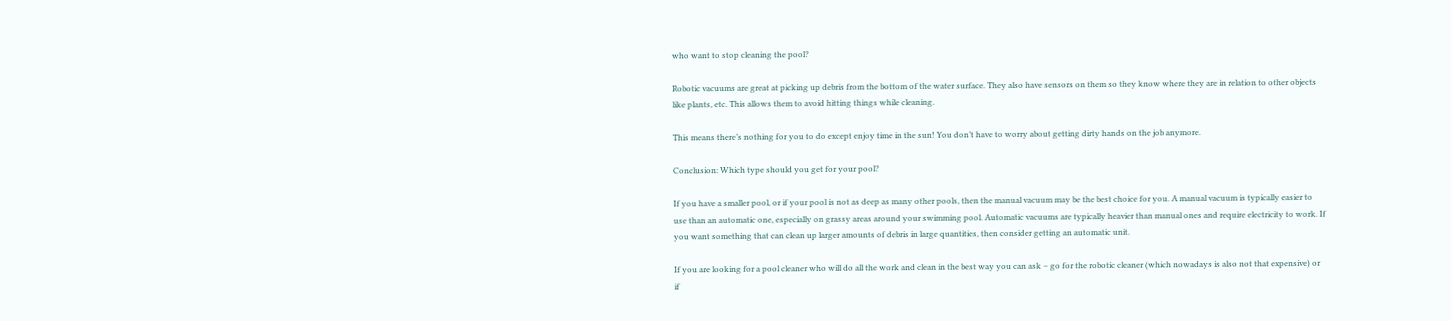who want to stop cleaning the pool?

Robotic vacuums are great at picking up debris from the bottom of the water surface. They also have sensors on them so they know where they are in relation to other objects like plants, etc. This allows them to avoid hitting things while cleaning.

This means there’s nothing for you to do except enjoy time in the sun! You don’t have to worry about getting dirty hands on the job anymore.

Conclusion: Which type should you get for your pool?

If you have a smaller pool, or if your pool is not as deep as many other pools, then the manual vacuum may be the best choice for you. A manual vacuum is typically easier to use than an automatic one, especially on grassy areas around your swimming pool. Automatic vacuums are typically heavier than manual ones and require electricity to work. If you want something that can clean up larger amounts of debris in large quantities, then consider getting an automatic unit.

If you are looking for a pool cleaner who will do all the work and clean in the best way you can ask – go for the robotic cleaner (which nowadays is also not that expensive) or if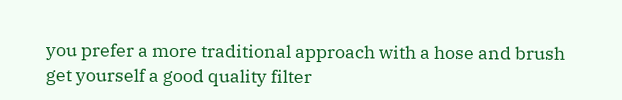you prefer a more traditional approach with a hose and brush get yourself a good quality filter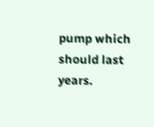pump which should last years.